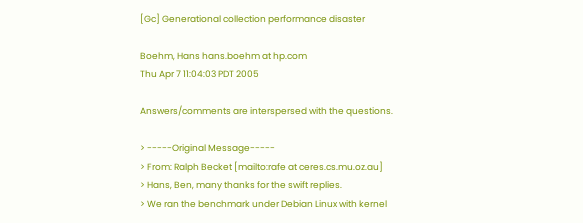[Gc] Generational collection performance disaster

Boehm, Hans hans.boehm at hp.com
Thu Apr 7 11:04:03 PDT 2005

Answers/comments are interspersed with the questions.

> -----Original Message-----
> From: Ralph Becket [mailto:rafe at ceres.cs.mu.oz.au]
> Hans, Ben, many thanks for the swift replies.
> We ran the benchmark under Debian Linux with kernel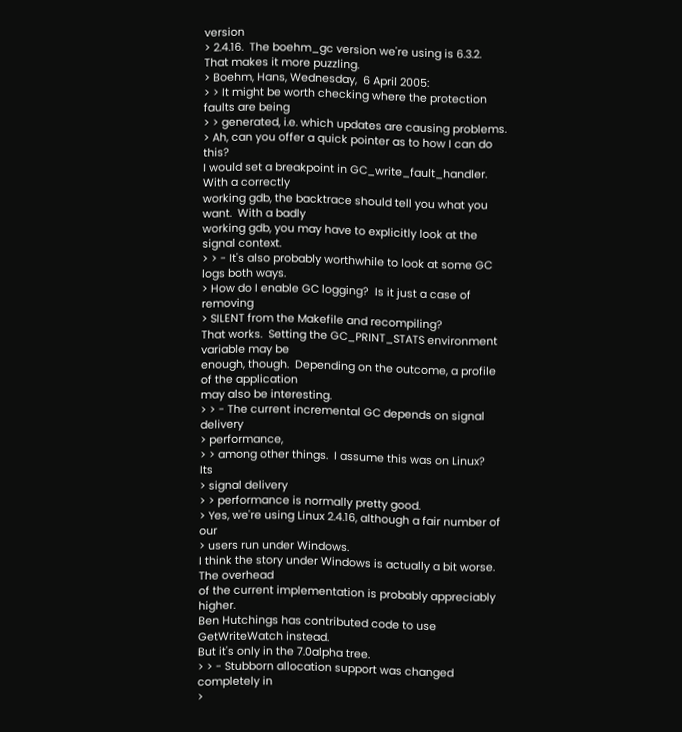version
> 2.4.16.  The boehm_gc version we're using is 6.3.2.
That makes it more puzzling.
> Boehm, Hans, Wednesday,  6 April 2005:
> > It might be worth checking where the protection faults are being
> > generated, i.e. which updates are causing problems.
> Ah, can you offer a quick pointer as to how I can do this?
I would set a breakpoint in GC_write_fault_handler.  With a correctly
working gdb, the backtrace should tell you what you want.  With a badly
working gdb, you may have to explicitly look at the signal context.
> > - It's also probably worthwhile to look at some GC logs both ways.
> How do I enable GC logging?  Is it just a case of removing
> SILENT from the Makefile and recompiling?
That works.  Setting the GC_PRINT_STATS environment variable may be
enough, though.  Depending on the outcome, a profile of the application
may also be interesting.
> > - The current incremental GC depends on signal delivery
> performance,
> > among other things.  I assume this was on Linux?  Its
> signal delivery
> > performance is normally pretty good.
> Yes, we're using Linux 2.4.16, although a fair number of our
> users run under Windows.
I think the story under Windows is actually a bit worse.  The overhead
of the current implementation is probably appreciably higher.
Ben Hutchings has contributed code to use GetWriteWatch instead.
But it's only in the 7.0alpha tree.
> > - Stubborn allocation support was changed completely in
>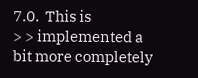7.0.  This is
> > implemented a bit more completely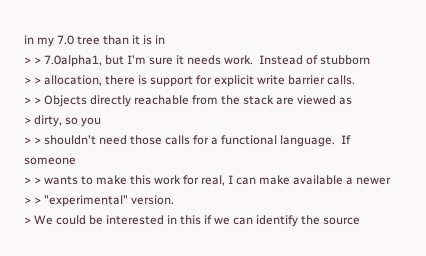in my 7.0 tree than it is in
> > 7.0alpha1, but I'm sure it needs work.  Instead of stubborn
> > allocation, there is support for explicit write barrier calls.
> > Objects directly reachable from the stack are viewed as
> dirty, so you
> > shouldn't need those calls for a functional language.  If someone
> > wants to make this work for real, I can make available a newer
> > "experimental" version.
> We could be interested in this if we can identify the source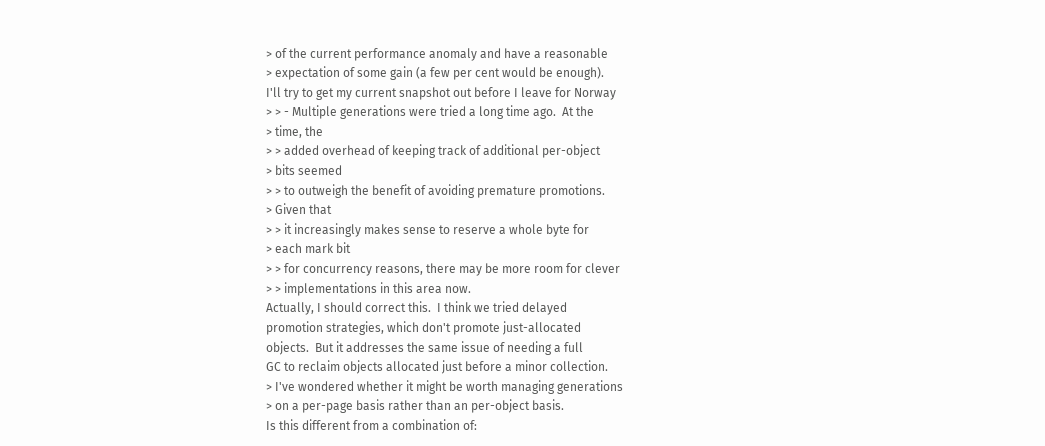> of the current performance anomaly and have a reasonable
> expectation of some gain (a few per cent would be enough).
I'll try to get my current snapshot out before I leave for Norway
> > - Multiple generations were tried a long time ago.  At the
> time, the
> > added overhead of keeping track of additional per-object
> bits seemed
> > to outweigh the benefit of avoiding premature promotions.
> Given that
> > it increasingly makes sense to reserve a whole byte for
> each mark bit
> > for concurrency reasons, there may be more room for clever
> > implementations in this area now.
Actually, I should correct this.  I think we tried delayed
promotion strategies, which don't promote just-allocated
objects.  But it addresses the same issue of needing a full
GC to reclaim objects allocated just before a minor collection.
> I've wondered whether it might be worth managing generations
> on a per-page basis rather than an per-object basis.
Is this different from a combination of: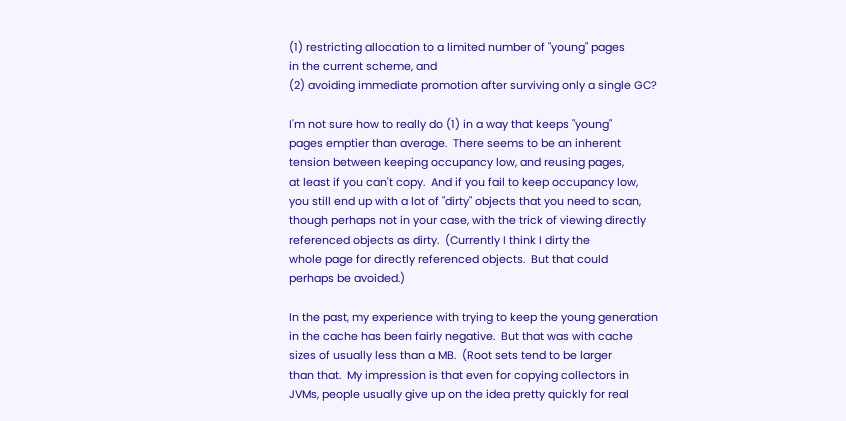(1) restricting allocation to a limited number of "young" pages
in the current scheme, and
(2) avoiding immediate promotion after surviving only a single GC?

I'm not sure how to really do (1) in a way that keeps "young"
pages emptier than average.  There seems to be an inherent
tension between keeping occupancy low, and reusing pages,
at least if you can't copy.  And if you fail to keep occupancy low,
you still end up with a lot of "dirty" objects that you need to scan,
though perhaps not in your case, with the trick of viewing directly
referenced objects as dirty.  (Currently I think I dirty the
whole page for directly referenced objects.  But that could
perhaps be avoided.)

In the past, my experience with trying to keep the young generation
in the cache has been fairly negative.  But that was with cache
sizes of usually less than a MB.  (Root sets tend to be larger
than that.  My impression is that even for copying collectors in
JVMs, people usually give up on the idea pretty quickly for real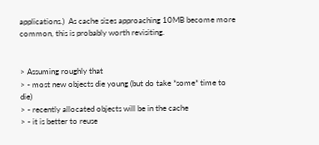applications.)  As cache sizes approaching 10MB become more
common, this is probably worth revisiting.


> Assuming roughly that
> - most new objects die young (but do take *some* time to die)
> - recently allocated objects will be in the cache
> - it is better to reuse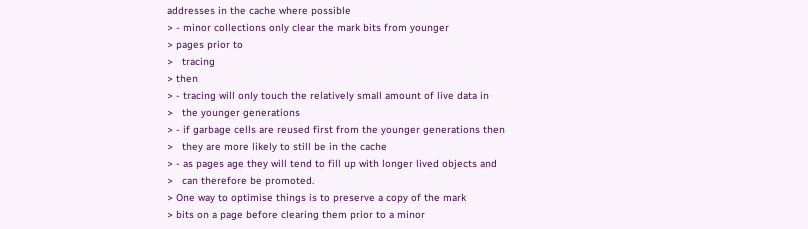addresses in the cache where possible
> - minor collections only clear the mark bits from younger
> pages prior to
>   tracing
> then
> - tracing will only touch the relatively small amount of live data in
>   the younger generations
> - if garbage cells are reused first from the younger generations then
>   they are more likely to still be in the cache
> - as pages age they will tend to fill up with longer lived objects and
>   can therefore be promoted.
> One way to optimise things is to preserve a copy of the mark
> bits on a page before clearing them prior to a minor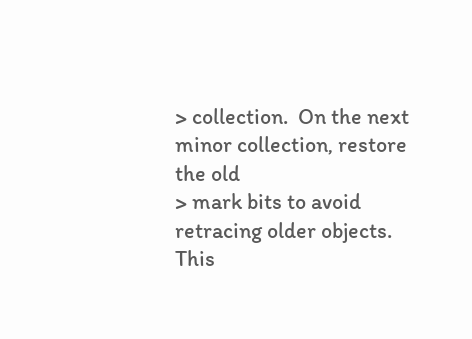> collection.  On the next minor collection, restore the old
> mark bits to avoid retracing older objects.  This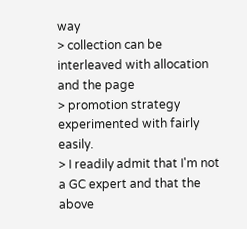way
> collection can be interleaved with allocation and the page
> promotion strategy experimented with fairly easily.
> I readily admit that I'm not a GC expert and that the above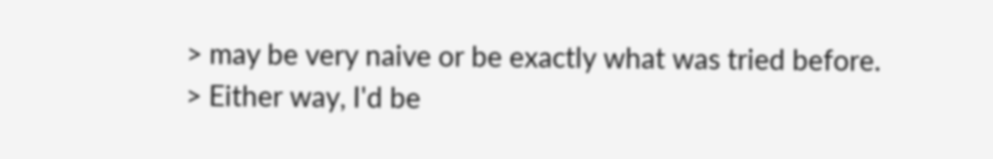> may be very naive or be exactly what was tried before.
> Either way, I'd be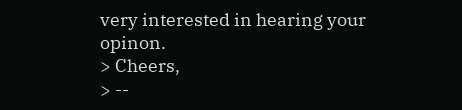very interested in hearing your opinon.
> Cheers,
> --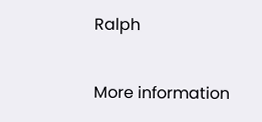Ralph

More information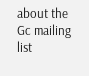about the Gc mailing list